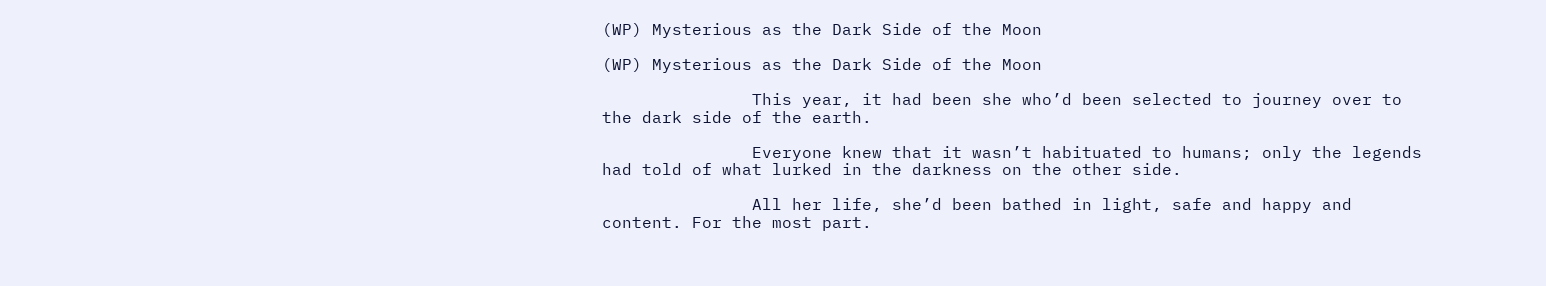(WP) Mysterious as the Dark Side of the Moon

(WP) Mysterious as the Dark Side of the Moon

               This year, it had been she who’d been selected to journey over to the dark side of the earth.

               Everyone knew that it wasn’t habituated to humans; only the legends had told of what lurked in the darkness on the other side.

               All her life, she’d been bathed in light, safe and happy and content. For the most part.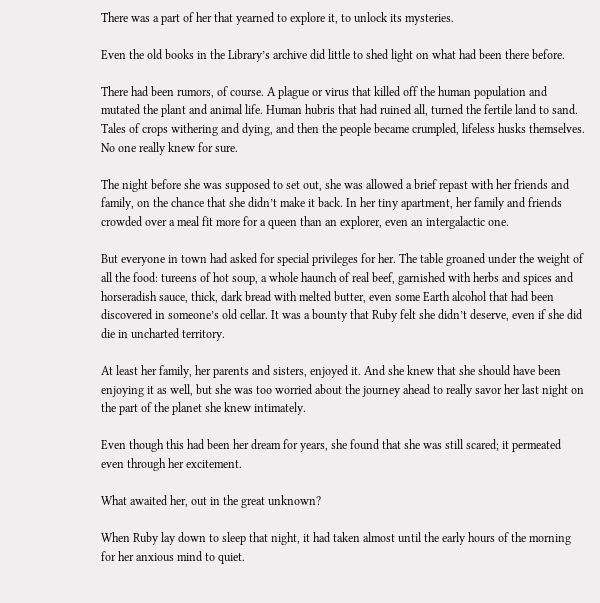There was a part of her that yearned to explore it, to unlock its mysteries.

Even the old books in the Library’s archive did little to shed light on what had been there before.

There had been rumors, of course. A plague or virus that killed off the human population and mutated the plant and animal life. Human hubris that had ruined all, turned the fertile land to sand. Tales of crops withering and dying, and then the people became crumpled, lifeless husks themselves. No one really knew for sure.

The night before she was supposed to set out, she was allowed a brief repast with her friends and family, on the chance that she didn’t make it back. In her tiny apartment, her family and friends crowded over a meal fit more for a queen than an explorer, even an intergalactic one.

But everyone in town had asked for special privileges for her. The table groaned under the weight of all the food: tureens of hot soup, a whole haunch of real beef, garnished with herbs and spices and horseradish sauce, thick, dark bread with melted butter, even some Earth alcohol that had been discovered in someone’s old cellar. It was a bounty that Ruby felt she didn’t deserve, even if she did die in uncharted territory.

At least her family, her parents and sisters, enjoyed it. And she knew that she should have been enjoying it as well, but she was too worried about the journey ahead to really savor her last night on the part of the planet she knew intimately.

Even though this had been her dream for years, she found that she was still scared; it permeated even through her excitement.

What awaited her, out in the great unknown?

When Ruby lay down to sleep that night, it had taken almost until the early hours of the morning for her anxious mind to quiet.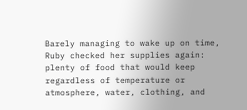Barely managing to wake up on time, Ruby checked her supplies again: plenty of food that would keep regardless of temperature or atmosphere, water, clothing, and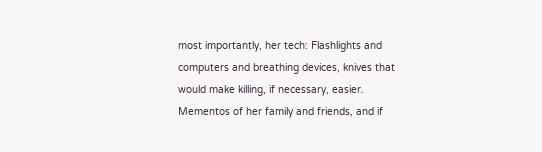most importantly, her tech: Flashlights and computers and breathing devices, knives that would make killing, if necessary, easier. Mementos of her family and friends, and if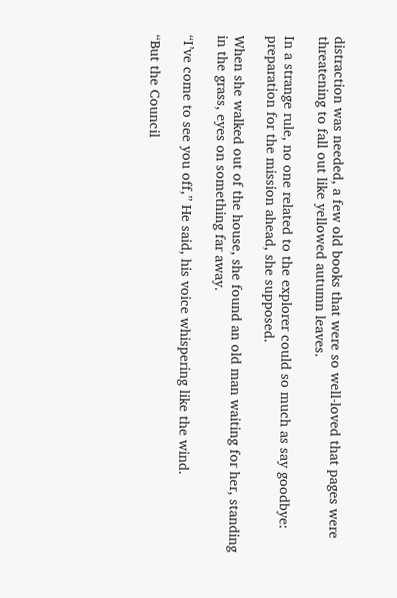distraction was needed, a few old books that were so well-loved that pages were threatening to fall out like yellowed autumn leaves.

In a strange rule, no one related to the explorer could so much as say goodbye: preparation for the mission ahead, she supposed.

When she walked out of the house, she found an old man waiting for her, standing in the grass, eyes on something far away.

“I’ve come to see you off,” He said, his voice whispering like the wind.

“But the Council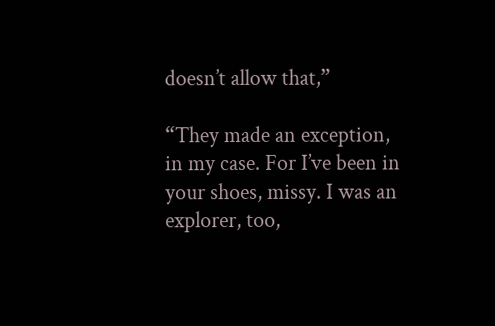doesn’t allow that,”

“They made an exception, in my case. For I’ve been in your shoes, missy. I was an explorer, too,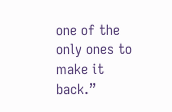one of the only ones to make it back.”